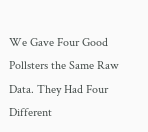We Gave Four Good Pollsters the Same Raw Data. They Had Four Different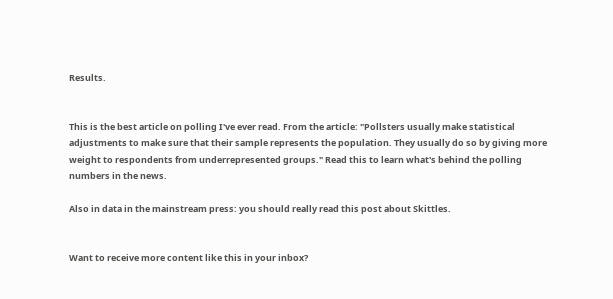Results.


This is the best article on polling I've ever read. From the article: "Pollsters usually make statistical adjustments to make sure that their sample represents the population. They usually do so by giving more weight to respondents from underrepresented groups." Read this to learn what's behind the polling numbers in the news.

Also in data in the mainstream press: you should really read this post about Skittles.


Want to receive more content like this in your inbox?